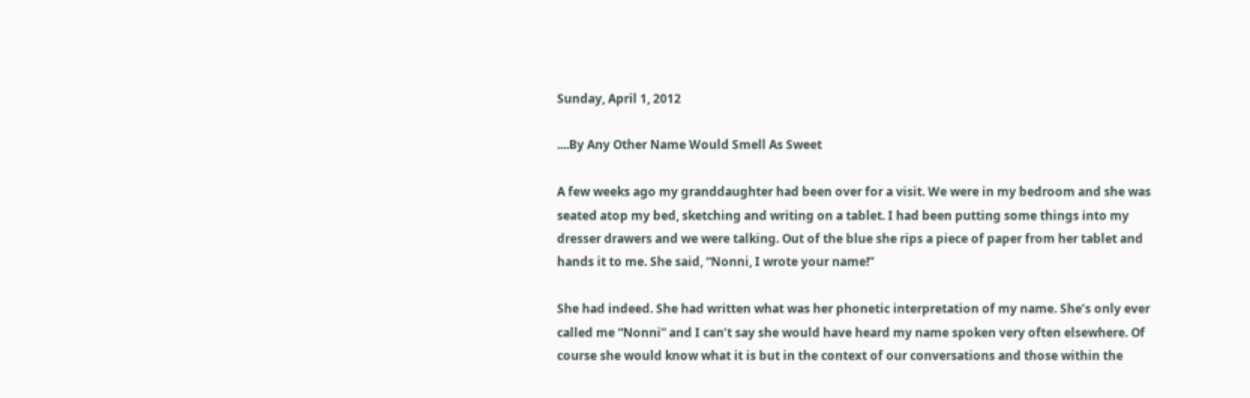Sunday, April 1, 2012

....By Any Other Name Would Smell As Sweet

A few weeks ago my granddaughter had been over for a visit. We were in my bedroom and she was seated atop my bed, sketching and writing on a tablet. I had been putting some things into my dresser drawers and we were talking. Out of the blue she rips a piece of paper from her tablet and hands it to me. She said, “Nonni, I wrote your name!”

She had indeed. She had written what was her phonetic interpretation of my name. She’s only ever called me “Nonni” and I can’t say she would have heard my name spoken very often elsewhere. Of course she would know what it is but in the context of our conversations and those within the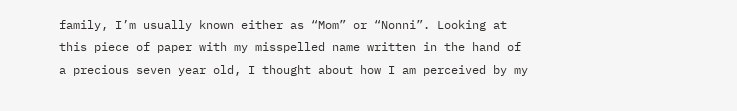family, I’m usually known either as “Mom” or “Nonni”. Looking at this piece of paper with my misspelled name written in the hand of a precious seven year old, I thought about how I am perceived by my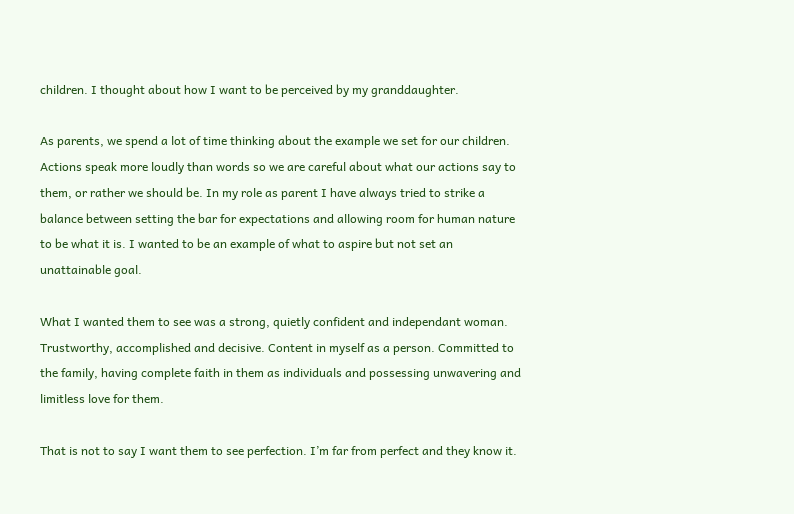children. I thought about how I want to be perceived by my granddaughter.

As parents, we spend a lot of time thinking about the example we set for our children. Actions speak more loudly than words so we are careful about what our actions say to them, or rather we should be. In my role as parent I have always tried to strike a balance between setting the bar for expectations and allowing room for human nature to be what it is. I wanted to be an example of what to aspire but not set an unattainable goal.

What I wanted them to see was a strong, quietly confident and independant woman. Trustworthy, accomplished and decisive. Content in myself as a person. Committed to the family, having complete faith in them as individuals and possessing unwavering and limitless love for them.

That is not to say I want them to see perfection. I’m far from perfect and they know it.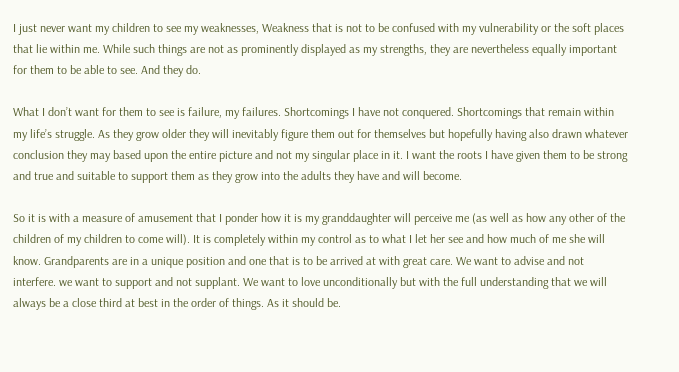I just never want my children to see my weaknesses, Weakness that is not to be confused with my vulnerability or the soft places that lie within me. While such things are not as prominently displayed as my strengths, they are nevertheless equally important for them to be able to see. And they do.

What I don’t want for them to see is failure, my failures. Shortcomings I have not conquered. Shortcomings that remain within my life’s struggle. As they grow older they will inevitably figure them out for themselves but hopefully having also drawn whatever conclusion they may based upon the entire picture and not my singular place in it. I want the roots I have given them to be strong and true and suitable to support them as they grow into the adults they have and will become.

So it is with a measure of amusement that I ponder how it is my granddaughter will perceive me (as well as how any other of the children of my children to come will). It is completely within my control as to what I let her see and how much of me she will know. Grandparents are in a unique position and one that is to be arrived at with great care. We want to advise and not interfere. we want to support and not supplant. We want to love unconditionally but with the full understanding that we will always be a close third at best in the order of things. As it should be.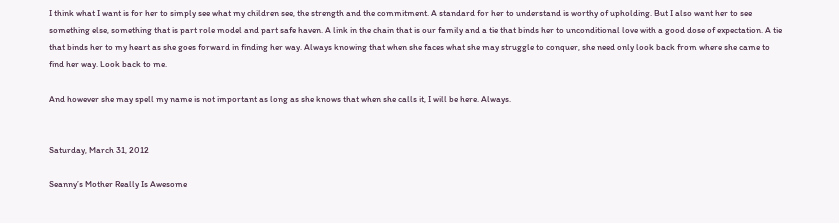I think what I want is for her to simply see what my children see, the strength and the commitment. A standard for her to understand is worthy of upholding. But I also want her to see something else, something that is part role model and part safe haven. A link in the chain that is our family and a tie that binds her to unconditional love with a good dose of expectation. A tie that binds her to my heart as she goes forward in finding her way. Always knowing that when she faces what she may struggle to conquer, she need only look back from where she came to find her way. Look back to me.

And however she may spell my name is not important as long as she knows that when she calls it, I will be here. Always.


Saturday, March 31, 2012

Seanny’s Mother Really Is Awesome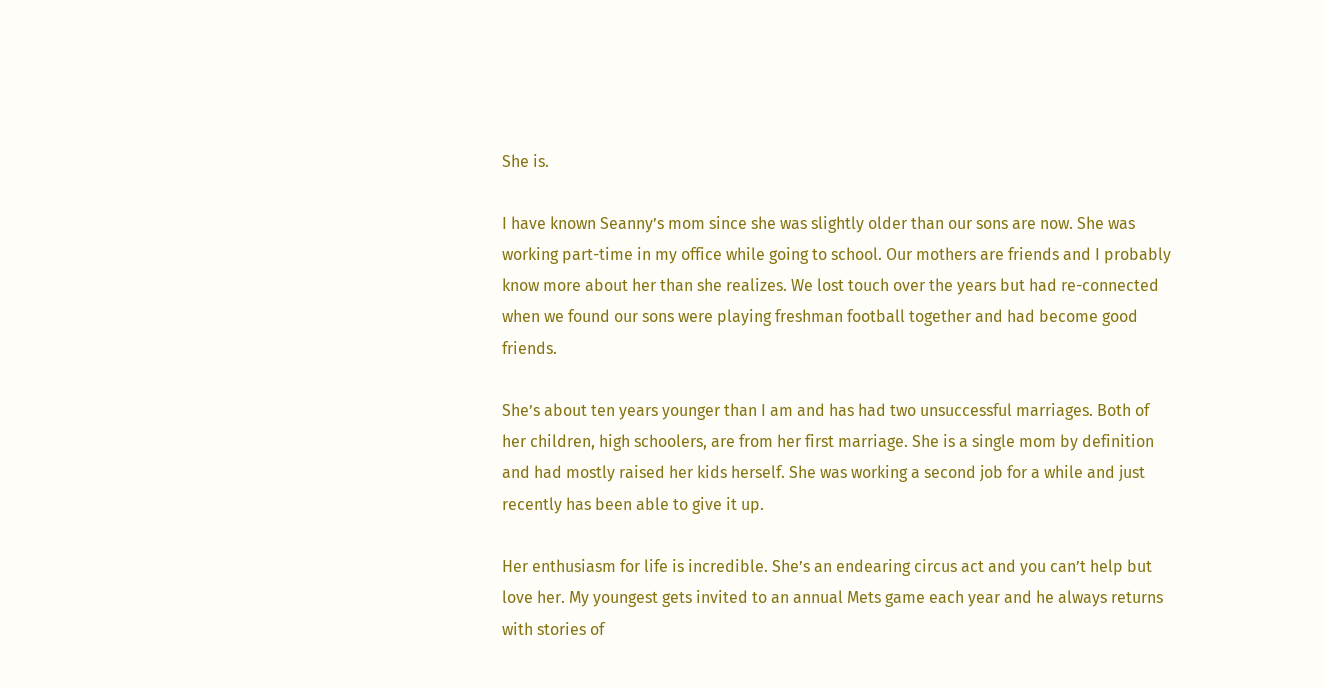She is.

I have known Seanny’s mom since she was slightly older than our sons are now. She was working part-time in my office while going to school. Our mothers are friends and I probably know more about her than she realizes. We lost touch over the years but had re-connected when we found our sons were playing freshman football together and had become good friends.

She’s about ten years younger than I am and has had two unsuccessful marriages. Both of her children, high schoolers, are from her first marriage. She is a single mom by definition and had mostly raised her kids herself. She was working a second job for a while and just recently has been able to give it up.

Her enthusiasm for life is incredible. She’s an endearing circus act and you can’t help but love her. My youngest gets invited to an annual Mets game each year and he always returns with stories of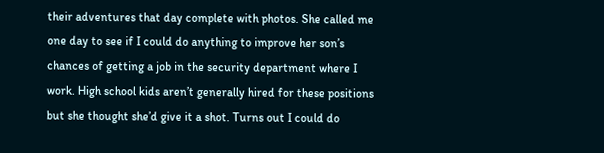their adventures that day complete with photos. She called me one day to see if I could do anything to improve her son’s chances of getting a job in the security department where I work. High school kids aren’t generally hired for these positions but she thought she’d give it a shot. Turns out I could do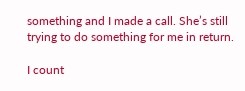something and I made a call. She’s still trying to do something for me in return.

I count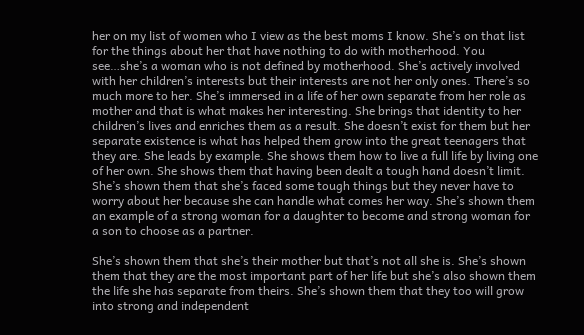her on my list of women who I view as the best moms I know. She’s on that list for the things about her that have nothing to do with motherhood. You see…she’s a woman who is not defined by motherhood. She’s actively involved with her children’s interests but their interests are not her only ones. There’s so much more to her. She’s immersed in a life of her own separate from her role as mother and that is what makes her interesting. She brings that identity to her children’s lives and enriches them as a result. She doesn’t exist for them but her separate existence is what has helped them grow into the great teenagers that they are. She leads by example. She shows them how to live a full life by living one of her own. She shows them that having been dealt a tough hand doesn’t limit. She’s shown them that she’s faced some tough things but they never have to worry about her because she can handle what comes her way. She’s shown them an example of a strong woman for a daughter to become and strong woman for a son to choose as a partner.

She’s shown them that she’s their mother but that’s not all she is. She’s shown them that they are the most important part of her life but she’s also shown them the life she has separate from theirs. She’s shown them that they too will grow into strong and independent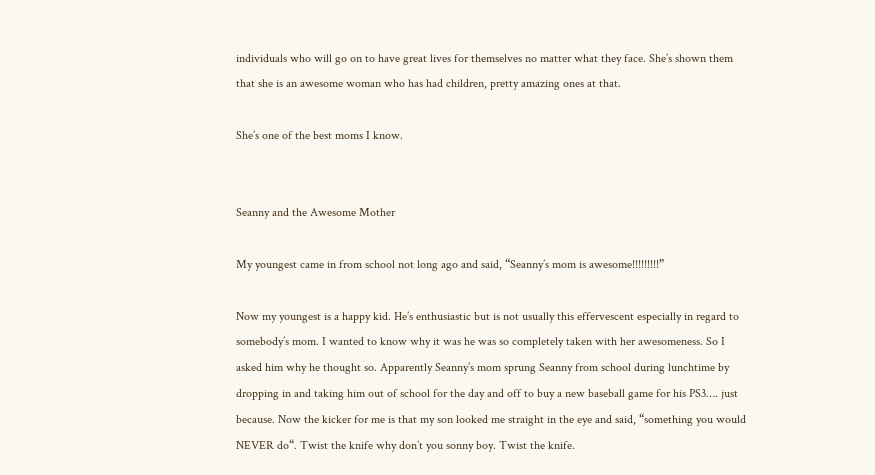individuals who will go on to have great lives for themselves no matter what they face. She’s shown them that she is an awesome woman who has had children, pretty amazing ones at that.

She’s one of the best moms I know.


Seanny and the Awesome Mother

My youngest came in from school not long ago and said, “Seanny’s mom is awesome!!!!!!!!!”

Now my youngest is a happy kid. He’s enthusiastic but is not usually this effervescent especially in regard to somebody’s mom. I wanted to know why it was he was so completely taken with her awesomeness. So I asked him why he thought so. Apparently Seanny’s mom sprung Seanny from school during lunchtime by dropping in and taking him out of school for the day and off to buy a new baseball game for his PS3…. just because. Now the kicker for me is that my son looked me straight in the eye and said, “something you would NEVER do“. Twist the knife why don’t you sonny boy. Twist the knife.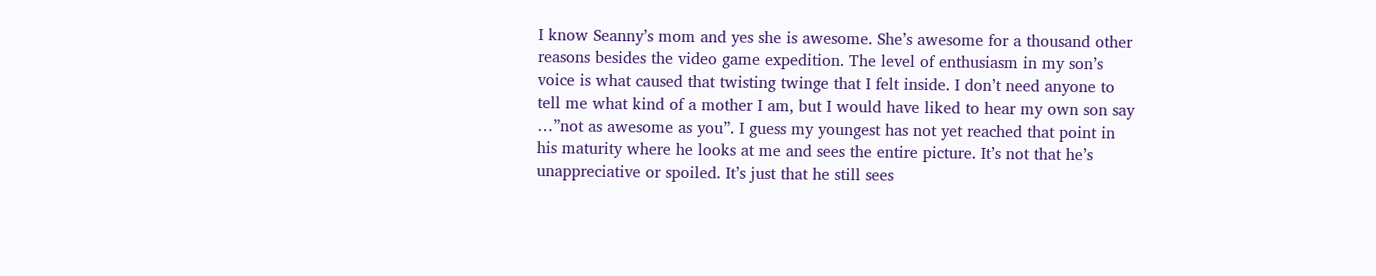I know Seanny’s mom and yes she is awesome. She’s awesome for a thousand other reasons besides the video game expedition. The level of enthusiasm in my son’s voice is what caused that twisting twinge that I felt inside. I don’t need anyone to tell me what kind of a mother I am, but I would have liked to hear my own son say …”not as awesome as you”. I guess my youngest has not yet reached that point in his maturity where he looks at me and sees the entire picture. It’s not that he’s unappreciative or spoiled. It’s just that he still sees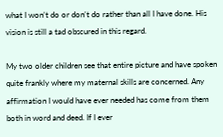what I won’t do or don’t do rather than all I have done. His vision is still a tad obscured in this regard.

My two older children see that entire picture and have spoken quite frankly where my maternal skills are concerned. Any affirmation I would have ever needed has come from them both in word and deed. If I ever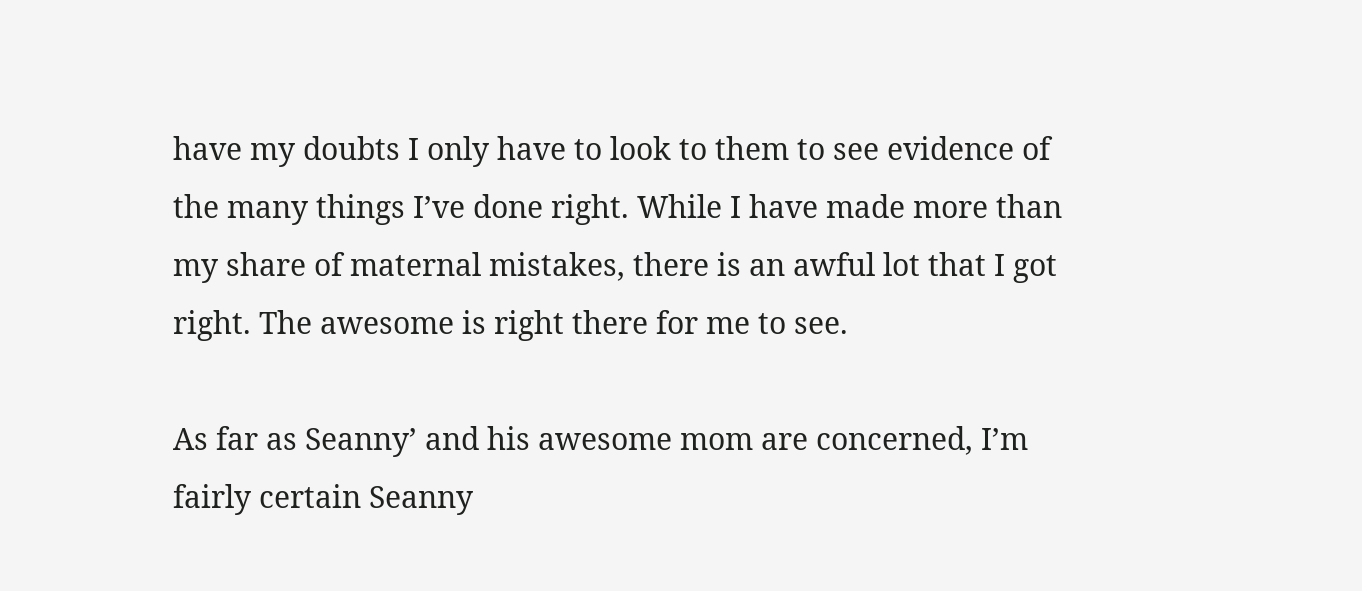have my doubts I only have to look to them to see evidence of the many things I’ve done right. While I have made more than my share of maternal mistakes, there is an awful lot that I got right. The awesome is right there for me to see.

As far as Seanny’ and his awesome mom are concerned, I’m fairly certain Seanny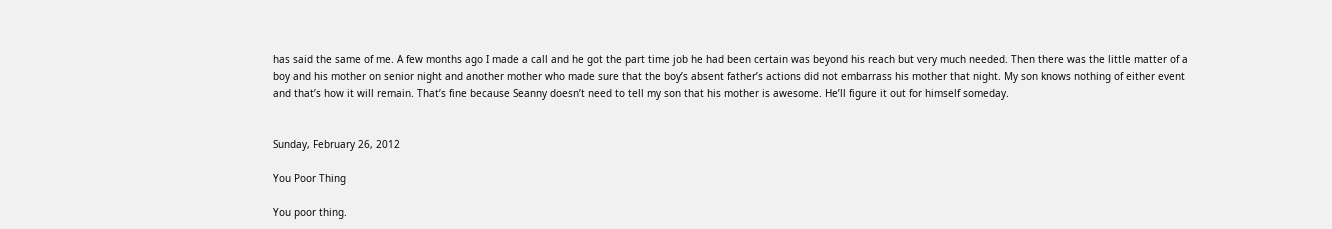has said the same of me. A few months ago I made a call and he got the part time job he had been certain was beyond his reach but very much needed. Then there was the little matter of a boy and his mother on senior night and another mother who made sure that the boy’s absent father’s actions did not embarrass his mother that night. My son knows nothing of either event and that’s how it will remain. That’s fine because Seanny doesn’t need to tell my son that his mother is awesome. He’ll figure it out for himself someday.


Sunday, February 26, 2012

You Poor Thing

You poor thing.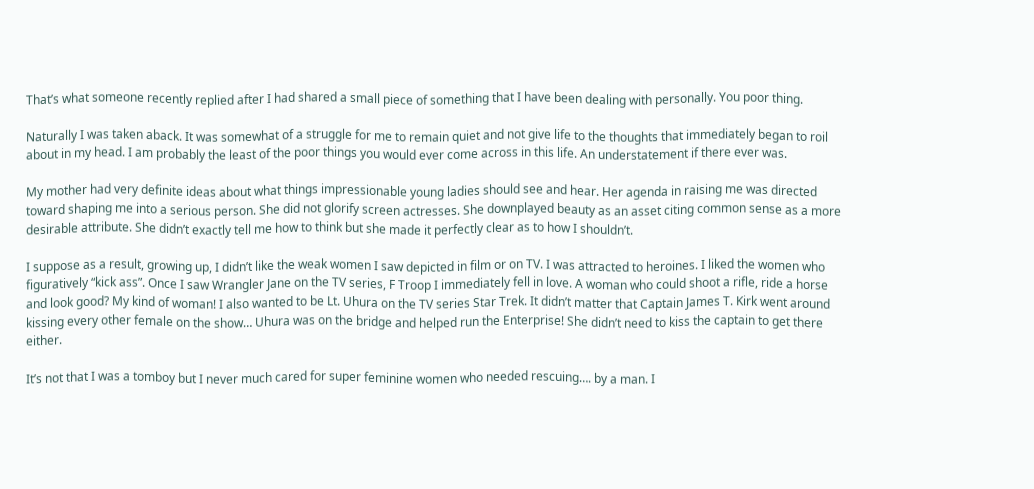That’s what someone recently replied after I had shared a small piece of something that I have been dealing with personally. You poor thing.

Naturally I was taken aback. It was somewhat of a struggle for me to remain quiet and not give life to the thoughts that immediately began to roil about in my head. I am probably the least of the poor things you would ever come across in this life. An understatement if there ever was.

My mother had very definite ideas about what things impressionable young ladies should see and hear. Her agenda in raising me was directed toward shaping me into a serious person. She did not glorify screen actresses. She downplayed beauty as an asset citing common sense as a more desirable attribute. She didn’t exactly tell me how to think but she made it perfectly clear as to how I shouldn’t.

I suppose as a result, growing up, I didn’t like the weak women I saw depicted in film or on TV. I was attracted to heroines. I liked the women who figuratively “kick ass”. Once I saw Wrangler Jane on the TV series, F Troop I immediately fell in love. A woman who could shoot a rifle, ride a horse and look good? My kind of woman! I also wanted to be Lt. Uhura on the TV series Star Trek. It didn’t matter that Captain James T. Kirk went around kissing every other female on the show… Uhura was on the bridge and helped run the Enterprise! She didn’t need to kiss the captain to get there either.

It’s not that I was a tomboy but I never much cared for super feminine women who needed rescuing…. by a man. I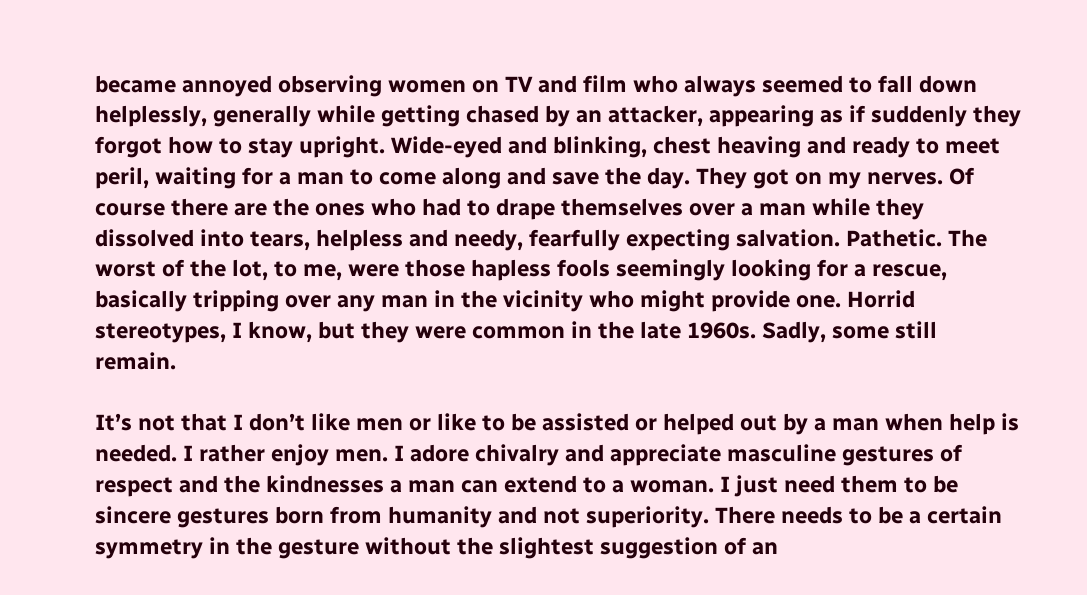became annoyed observing women on TV and film who always seemed to fall down helplessly, generally while getting chased by an attacker, appearing as if suddenly they forgot how to stay upright. Wide-eyed and blinking, chest heaving and ready to meet peril, waiting for a man to come along and save the day. They got on my nerves. Of course there are the ones who had to drape themselves over a man while they dissolved into tears, helpless and needy, fearfully expecting salvation. Pathetic. The worst of the lot, to me, were those hapless fools seemingly looking for a rescue, basically tripping over any man in the vicinity who might provide one. Horrid stereotypes, I know, but they were common in the late 1960s. Sadly, some still remain.

It’s not that I don’t like men or like to be assisted or helped out by a man when help is needed. I rather enjoy men. I adore chivalry and appreciate masculine gestures of respect and the kindnesses a man can extend to a woman. I just need them to be sincere gestures born from humanity and not superiority. There needs to be a certain symmetry in the gesture without the slightest suggestion of an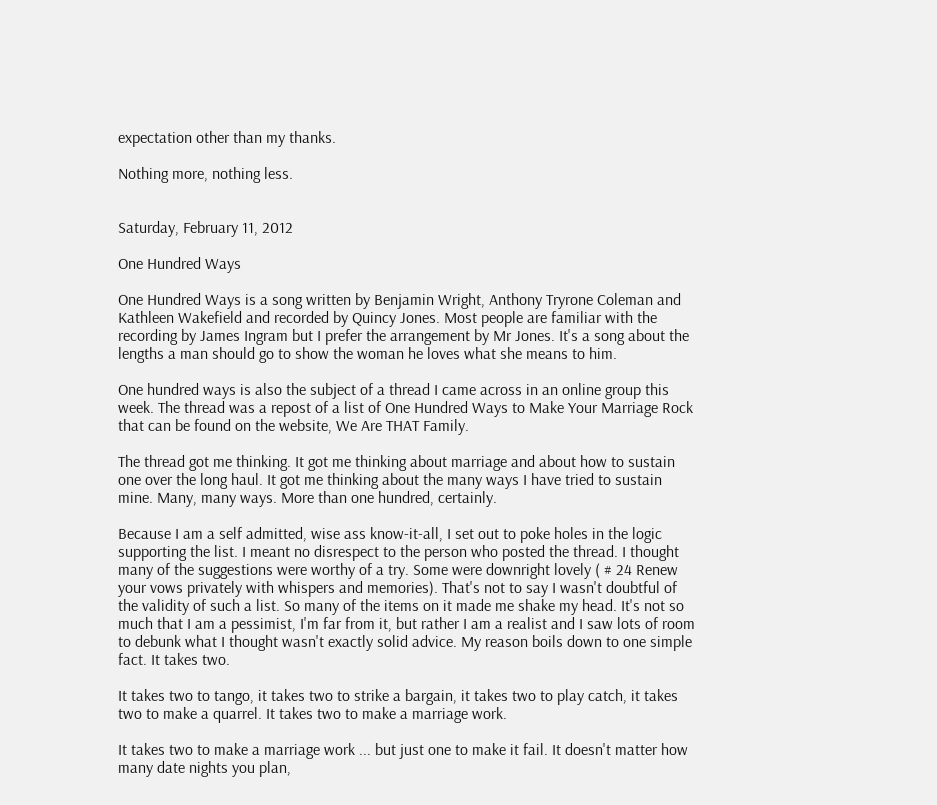expectation other than my thanks.

Nothing more, nothing less.


Saturday, February 11, 2012

One Hundred Ways

One Hundred Ways is a song written by Benjamin Wright, Anthony Tryrone Coleman and Kathleen Wakefield and recorded by Quincy Jones. Most people are familiar with the recording by James Ingram but I prefer the arrangement by Mr Jones. It's a song about the lengths a man should go to show the woman he loves what she means to him.

One hundred ways is also the subject of a thread I came across in an online group this week. The thread was a repost of a list of One Hundred Ways to Make Your Marriage Rock that can be found on the website, We Are THAT Family.

The thread got me thinking. It got me thinking about marriage and about how to sustain one over the long haul. It got me thinking about the many ways I have tried to sustain mine. Many, many ways. More than one hundred, certainly.

Because I am a self admitted, wise ass know-it-all, I set out to poke holes in the logic supporting the list. I meant no disrespect to the person who posted the thread. I thought many of the suggestions were worthy of a try. Some were downright lovely ( # 24 Renew your vows privately with whispers and memories). That's not to say I wasn't doubtful of the validity of such a list. So many of the items on it made me shake my head. It's not so much that I am a pessimist, I'm far from it, but rather I am a realist and I saw lots of room to debunk what I thought wasn't exactly solid advice. My reason boils down to one simple fact. It takes two.

It takes two to tango, it takes two to strike a bargain, it takes two to play catch, it takes two to make a quarrel. It takes two to make a marriage work.

It takes two to make a marriage work ... but just one to make it fail. It doesn't matter how many date nights you plan,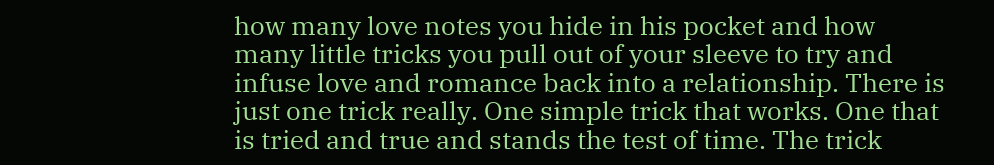how many love notes you hide in his pocket and how many little tricks you pull out of your sleeve to try and infuse love and romance back into a relationship. There is just one trick really. One simple trick that works. One that is tried and true and stands the test of time. The trick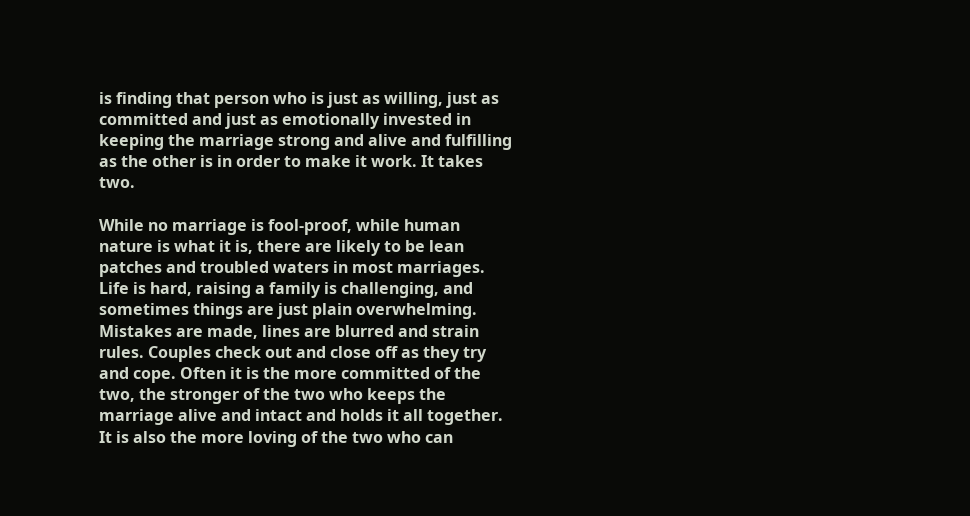is finding that person who is just as willing, just as committed and just as emotionally invested in keeping the marriage strong and alive and fulfilling as the other is in order to make it work. It takes two.

While no marriage is fool-proof, while human nature is what it is, there are likely to be lean patches and troubled waters in most marriages. Life is hard, raising a family is challenging, and sometimes things are just plain overwhelming. Mistakes are made, lines are blurred and strain rules. Couples check out and close off as they try and cope. Often it is the more committed of the two, the stronger of the two who keeps the marriage alive and intact and holds it all together. It is also the more loving of the two who can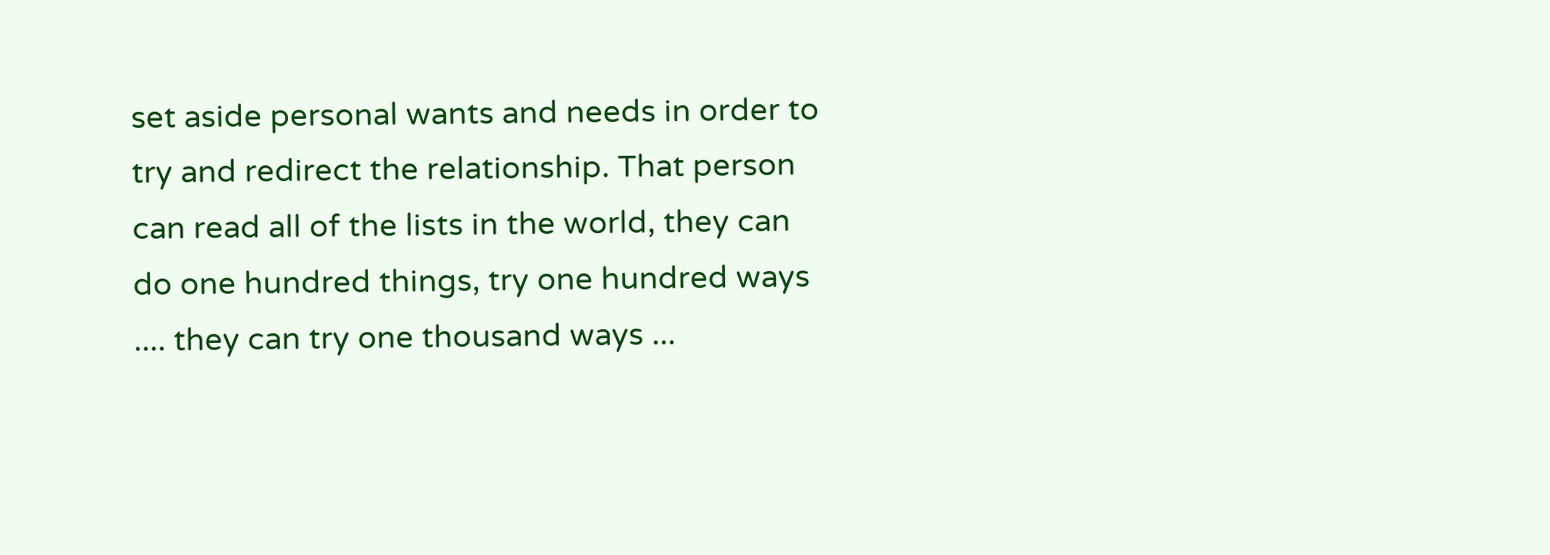set aside personal wants and needs in order to try and redirect the relationship. That person can read all of the lists in the world, they can do one hundred things, try one hundred ways .... they can try one thousand ways ...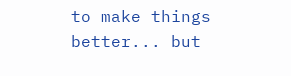to make things better... but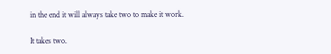in the end it will always take two to make it work.

It takes two.